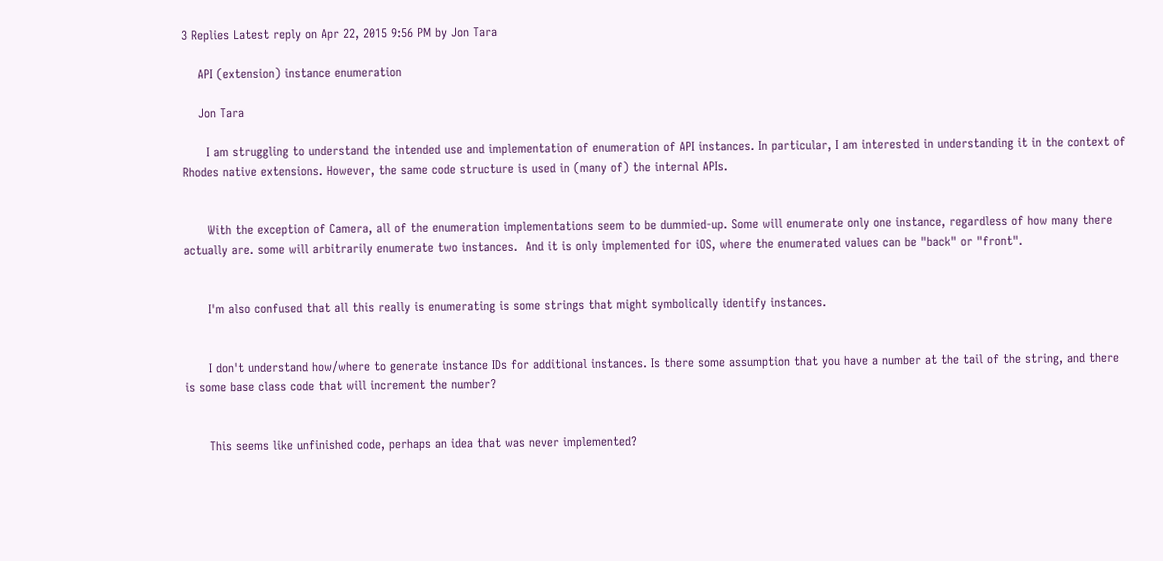3 Replies Latest reply on Apr 22, 2015 9:56 PM by Jon Tara

    API (extension) instance enumeration

    Jon Tara

      I am struggling to understand the intended use and implementation of enumeration of API instances. In particular, I am interested in understanding it in the context of Rhodes native extensions. However, the same code structure is used in (many of) the internal APIs.


      With the exception of Camera, all of the enumeration implementations seem to be dummied-up. Some will enumerate only one instance, regardless of how many there actually are. some will arbitrarily enumerate two instances.  And it is only implemented for iOS, where the enumerated values can be "back" or "front".


      I'm also confused that all this really is enumerating is some strings that might symbolically identify instances.


      I don't understand how/where to generate instance IDs for additional instances. Is there some assumption that you have a number at the tail of the string, and there is some base class code that will increment the number?


      This seems like unfinished code, perhaps an idea that was never implemented?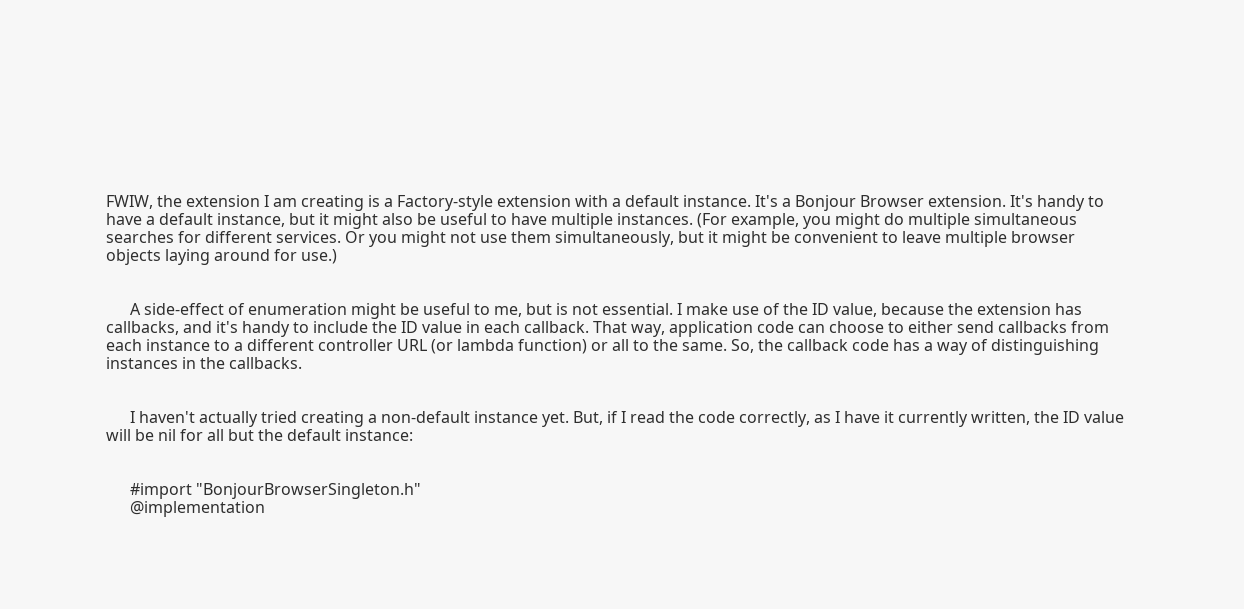FWIW, the extension I am creating is a Factory-style extension with a default instance. It's a Bonjour Browser extension. It's handy to have a default instance, but it might also be useful to have multiple instances. (For example, you might do multiple simultaneous searches for different services. Or you might not use them simultaneously, but it might be convenient to leave multiple browser objects laying around for use.)


      A side-effect of enumeration might be useful to me, but is not essential. I make use of the ID value, because the extension has callbacks, and it's handy to include the ID value in each callback. That way, application code can choose to either send callbacks from each instance to a different controller URL (or lambda function) or all to the same. So, the callback code has a way of distinguishing instances in the callbacks.


      I haven't actually tried creating a non-default instance yet. But, if I read the code correctly, as I have it currently written, the ID value will be nil for all but the default instance:


      #import "BonjourBrowserSingleton.h"
      @implementation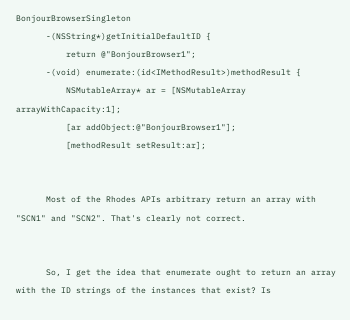BonjourBrowserSingleton
      -(NSString*)getInitialDefaultID {
          return @"BonjourBrowser1";
      -(void) enumerate:(id<IMethodResult>)methodResult {
          NSMutableArray* ar = [NSMutableArray arrayWithCapacity:1];
          [ar addObject:@"BonjourBrowser1"];
          [methodResult setResult:ar];


      Most of the Rhodes APIs arbitrary return an array with "SCN1" and "SCN2". That's clearly not correct.


      So, I get the idea that enumerate ought to return an array with the ID strings of the instances that exist? Is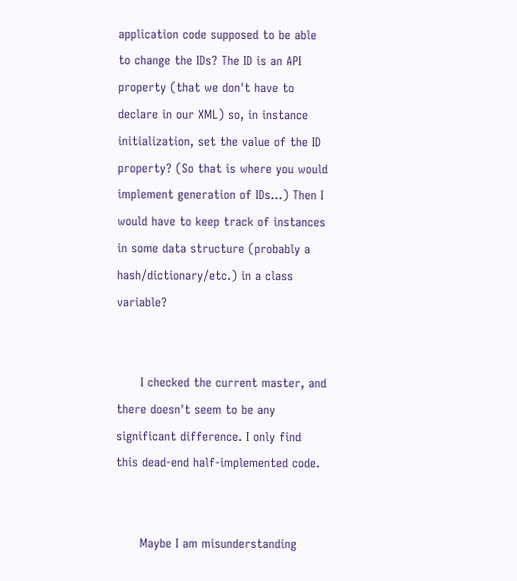application code supposed to be able to change the IDs? The ID is an API property (that we don't have to declare in our XML) so, in instance initialization, set the value of the ID property? (So that is where you would implement generation of IDs...) Then I would have to keep track of instances in some data structure (probably a hash/dictionary/etc.) in a class variable?


      I checked the current master, and there doesn't seem to be any significant difference. I only find this dead-end half-implemented code.


      Maybe I am misunderstanding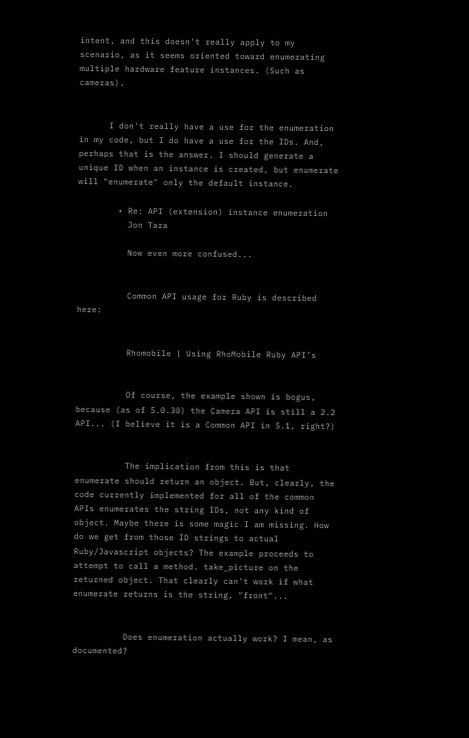intent, and this doesn't really apply to my scenario, as it seems oriented toward enumerating multiple hardware feature instances. (Such as cameras).


      I don't really have a use for the enumeration in my code, but I do have a use for the IDs. And, perhaps that is the answer. I should generate a unique ID when an instance is created, but enumerate will "enumerate" only the default instance.

        • Re: API (extension) instance enumeration
          Jon Tara

          Now even more confused...


          Common API usage for Ruby is described here:


          Rhomobile | Using RhoMobile Ruby API’s


          Of course, the example shown is bogus, because (as of 5.0.30) the Camera API is still a 2.2 API... (I believe it is a Common API in 5.1, right?)


          The implication from this is that enumerate should return an object. But, clearly, the code currently implemented for all of the common APIs enumerates the string IDs, not any kind of object. Maybe there is some magic I am missing. How do we get from those ID strings to actual Ruby/Javascript objects? The example proceeds to attempt to call a method. take_picture on the returned object. That clearly can't work if what enumerate returns is the string, "front"...


          Does enumeration actually work? I mean, as documented?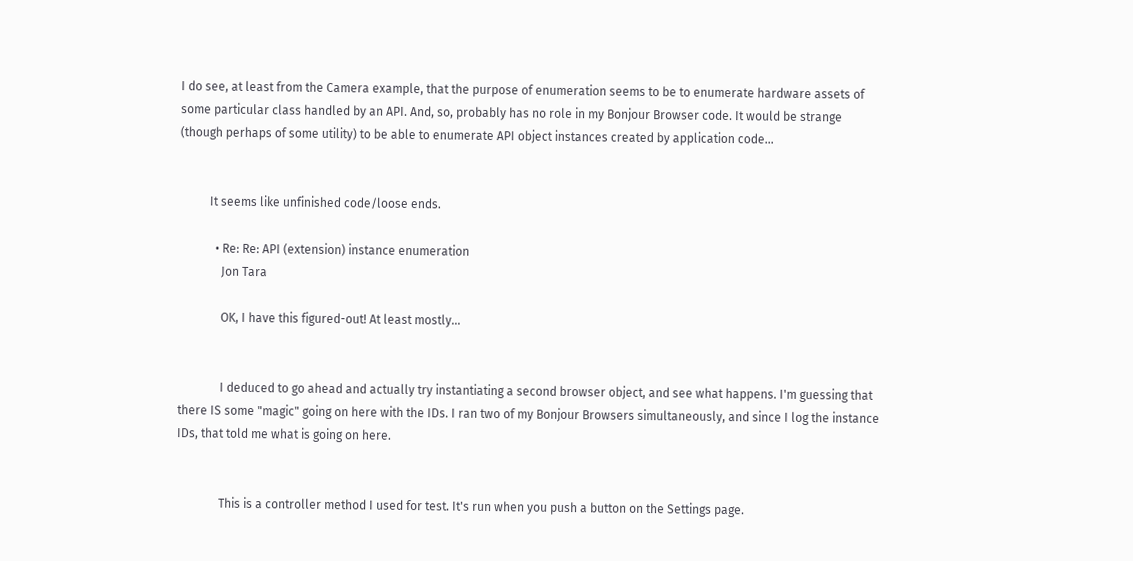I do see, at least from the Camera example, that the purpose of enumeration seems to be to enumerate hardware assets of some particular class handled by an API. And, so, probably has no role in my Bonjour Browser code. It would be strange (though perhaps of some utility) to be able to enumerate API object instances created by application code...


          It seems like unfinished code/loose ends.

            • Re: Re: API (extension) instance enumeration
              Jon Tara

              OK, I have this figured-out! At least mostly...


              I deduced to go ahead and actually try instantiating a second browser object, and see what happens. I'm guessing that there IS some "magic" going on here with the IDs. I ran two of my Bonjour Browsers simultaneously, and since I log the instance IDs, that told me what is going on here.


              This is a controller method I used for test. It's run when you push a button on the Settings page.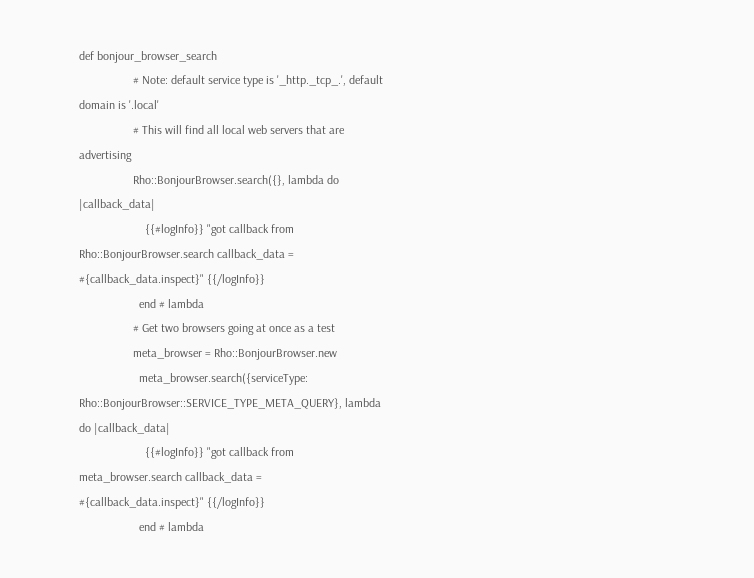def bonjour_browser_search
                  # Note: default service type is '_http._tcp_.', default domain is '.local'
                  # This will find all local web servers that are advertising
                  Rho::BonjourBrowser.search({}, lambda do |callback_data|
                      {{#logInfo}} "got callback from Rho::BonjourBrowser.search callback_data = #{callback_data.inspect}" {{/logInfo}}
                    end # lambda
                  # Get two browsers going at once as a test
                  meta_browser = Rho::BonjourBrowser.new
                    meta_browser.search({serviceType: Rho::BonjourBrowser::SERVICE_TYPE_META_QUERY}, lambda do |callback_data|
                      {{#logInfo}} "got callback from meta_browser.search callback_data = #{callback_data.inspect}" {{/logInfo}}
                    end # lambda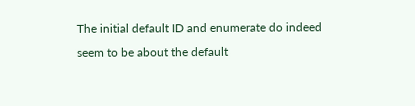The initial default ID and enumerate do indeed seem to be about the default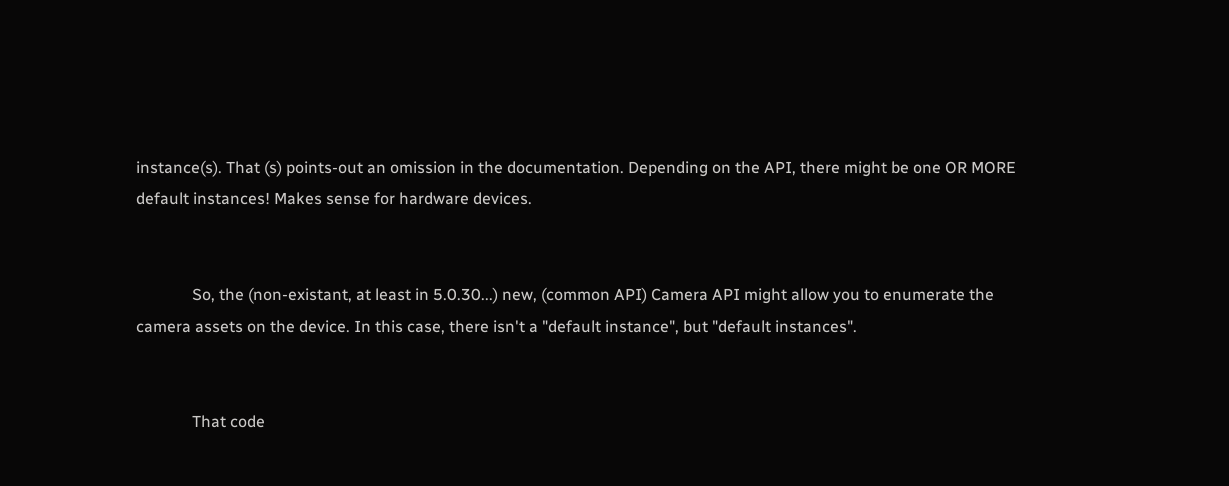instance(s). That (s) points-out an omission in the documentation. Depending on the API, there might be one OR MORE default instances! Makes sense for hardware devices.


              So, the (non-existant, at least in 5.0.30...) new, (common API) Camera API might allow you to enumerate the camera assets on the device. In this case, there isn't a "default instance", but "default instances".


              That code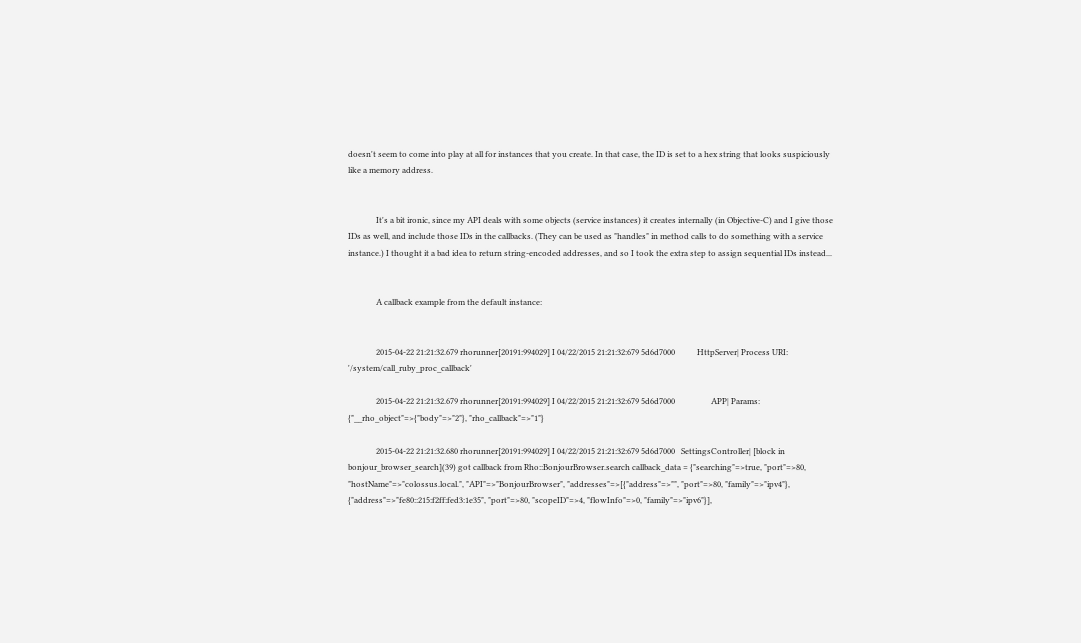doesn't seem to come into play at all for instances that you create. In that case, the ID is set to a hex string that looks suspiciously like a memory address.


              It's a bit ironic, since my API deals with some objects (service instances) it creates internally (in Objective-C) and I give those IDs as well, and include those IDs in the callbacks. (They can be used as "handles" in method calls to do something with a service instance.) I thought it a bad idea to return string-encoded addresses, and so I took the extra step to assign sequential IDs instead...


              A callback example from the default instance:


              2015-04-22 21:21:32.679 rhorunner[20191:994029] I 04/22/2015 21:21:32:679 5d6d7000           HttpServer| Process URI: '/system/call_ruby_proc_callback'

              2015-04-22 21:21:32.679 rhorunner[20191:994029] I 04/22/2015 21:21:32:679 5d6d7000                  APP| Params: {"__rho_object"=>{"body"=>"2"}, "rho_callback"=>"1"}

              2015-04-22 21:21:32.680 rhorunner[20191:994029] I 04/22/2015 21:21:32:679 5d6d7000   SettingsController| [block in bonjour_browser_search](39) got callback from Rho::BonjourBrowser.search callback_data = {"searching"=>true, "port"=>80, "hostName"=>"colossus.local.", "API"=>"BonjourBrowser", "addresses"=>[{"address"=>"", "port"=>80, "family"=>"ipv4"}, {"address"=>"fe80::215:f2ff:fed3:1e35", "port"=>80, "scopeID"=>4, "flowInfo"=>0, "family"=>"ipv6"}],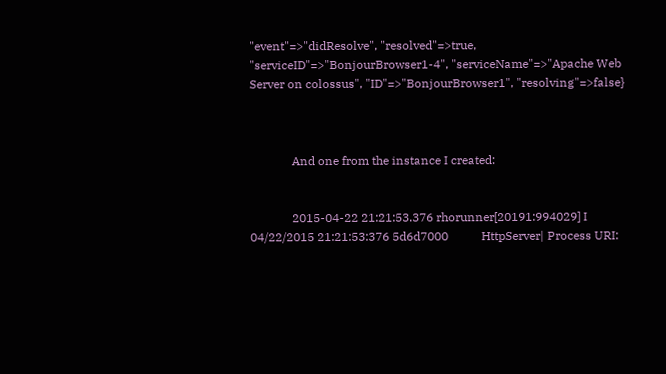"event"=>"didResolve", "resolved"=>true, "serviceID"=>"BonjourBrowser1-4", "serviceName"=>"Apache Web Server on colossus", "ID"=>"BonjourBrowser1", "resolving"=>false}



              And one from the instance I created:


              2015-04-22 21:21:53.376 rhorunner[20191:994029] I 04/22/2015 21:21:53:376 5d6d7000           HttpServer| Process URI: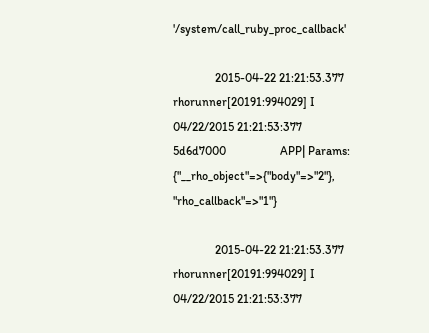'/system/call_ruby_proc_callback'

              2015-04-22 21:21:53.377 rhorunner[20191:994029] I 04/22/2015 21:21:53:377 5d6d7000                  APP| Params: {"__rho_object"=>{"body"=>"2"}, "rho_callback"=>"1"}

              2015-04-22 21:21:53.377 rhorunner[20191:994029] I 04/22/2015 21:21:53:377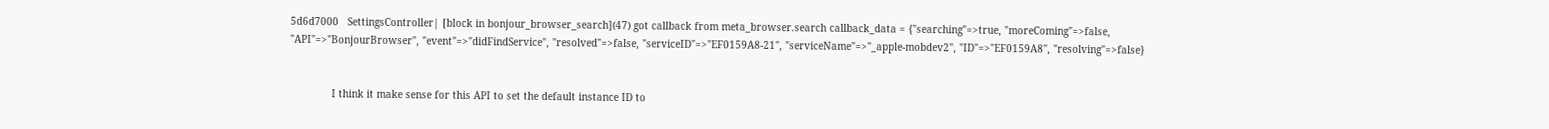5d6d7000   SettingsController| [block in bonjour_browser_search](47) got callback from meta_browser.search callback_data = {"searching"=>true, "moreComing"=>false, "API"=>"BonjourBrowser", "event"=>"didFindService", "resolved"=>false, "serviceID"=>"EF0159A8-21", "serviceName"=>"_apple-mobdev2", "ID"=>"EF0159A8", "resolving"=>false}


              I think it make sense for this API to set the default instance ID to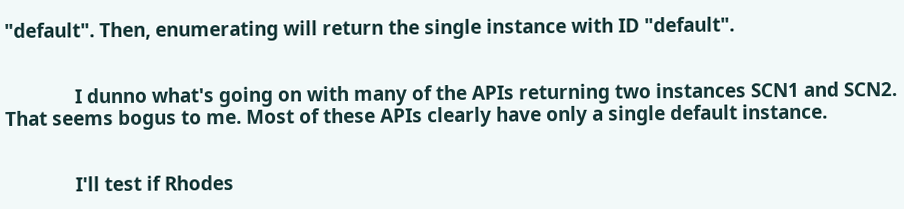"default". Then, enumerating will return the single instance with ID "default".


              I dunno what's going on with many of the APIs returning two instances SCN1 and SCN2. That seems bogus to me. Most of these APIs clearly have only a single default instance.


              I'll test if Rhodes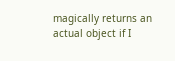magically returns an actual object if I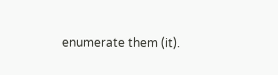enumerate them (it).